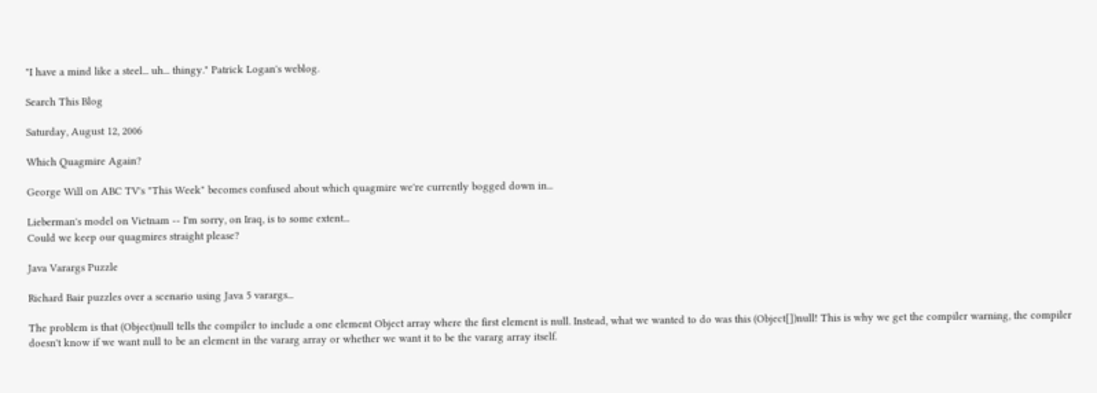"I have a mind like a steel... uh... thingy." Patrick Logan's weblog.

Search This Blog

Saturday, August 12, 2006

Which Quagmire Again?

George Will on ABC TV's "This Week" becomes confused about which quagmire we're currently bogged down in...

Lieberman's model on Vietnam -- I'm sorry, on Iraq, is to some extent...
Could we keep our quagmires straight please?

Java Varargs Puzzle

Richard Bair puzzles over a scenario using Java 5 varargs...

The problem is that (Object)null tells the compiler to include a one element Object array where the first element is null. Instead, what we wanted to do was this (Object[])null! This is why we get the compiler warning, the compiler doesn't know if we want null to be an element in the vararg array or whether we want it to be the vararg array itself.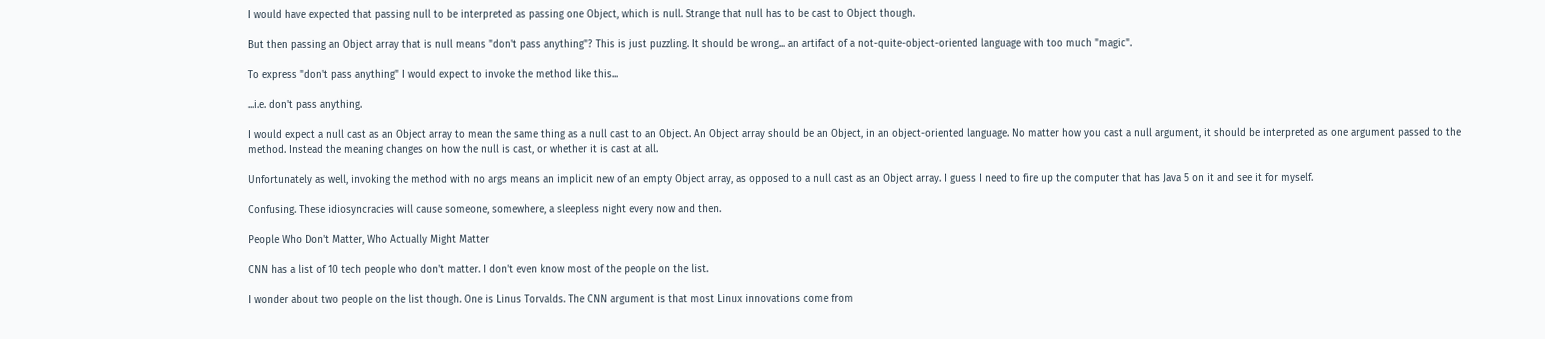I would have expected that passing null to be interpreted as passing one Object, which is null. Strange that null has to be cast to Object though.

But then passing an Object array that is null means "don't pass anything"? This is just puzzling. It should be wrong... an artifact of a not-quite-object-oriented language with too much "magic".

To express "don't pass anything" I would expect to invoke the method like this...

...i.e. don't pass anything.

I would expect a null cast as an Object array to mean the same thing as a null cast to an Object. An Object array should be an Object, in an object-oriented language. No matter how you cast a null argument, it should be interpreted as one argument passed to the method. Instead the meaning changes on how the null is cast, or whether it is cast at all.

Unfortunately as well, invoking the method with no args means an implicit new of an empty Object array, as opposed to a null cast as an Object array. I guess I need to fire up the computer that has Java 5 on it and see it for myself.

Confusing. These idiosyncracies will cause someone, somewhere, a sleepless night every now and then.

People Who Don't Matter, Who Actually Might Matter

CNN has a list of 10 tech people who don't matter. I don't even know most of the people on the list.

I wonder about two people on the list though. One is Linus Torvalds. The CNN argument is that most Linux innovations come from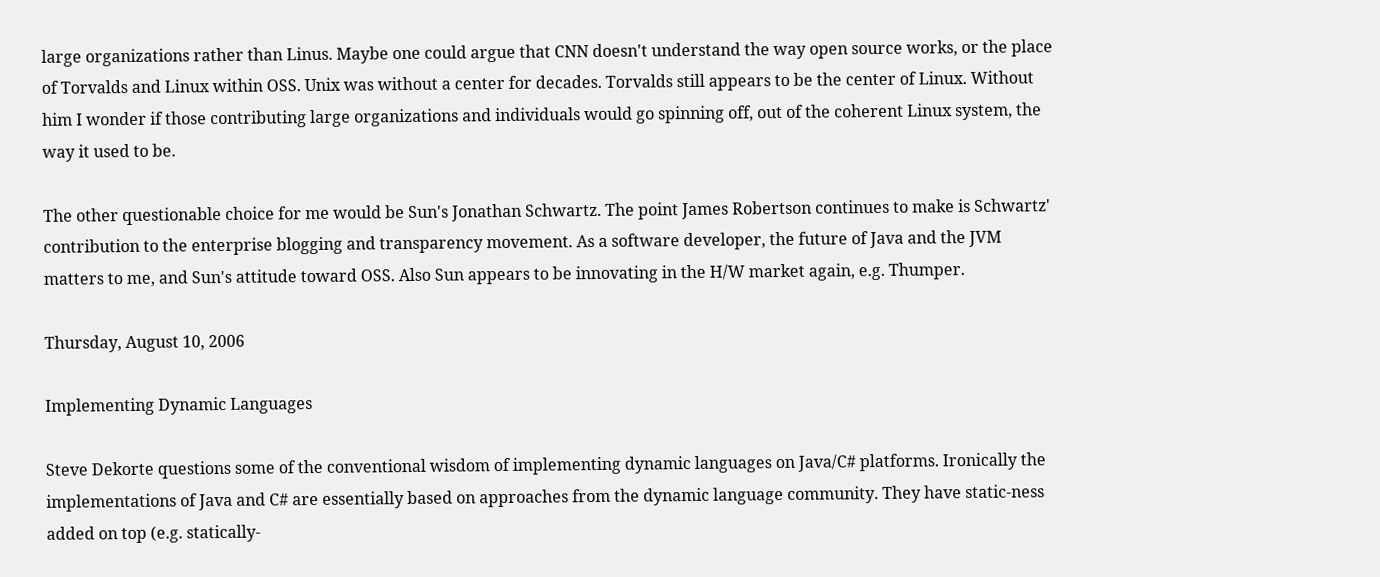large organizations rather than Linus. Maybe one could argue that CNN doesn't understand the way open source works, or the place of Torvalds and Linux within OSS. Unix was without a center for decades. Torvalds still appears to be the center of Linux. Without him I wonder if those contributing large organizations and individuals would go spinning off, out of the coherent Linux system, the way it used to be.

The other questionable choice for me would be Sun's Jonathan Schwartz. The point James Robertson continues to make is Schwartz' contribution to the enterprise blogging and transparency movement. As a software developer, the future of Java and the JVM matters to me, and Sun's attitude toward OSS. Also Sun appears to be innovating in the H/W market again, e.g. Thumper.

Thursday, August 10, 2006

Implementing Dynamic Languages

Steve Dekorte questions some of the conventional wisdom of implementing dynamic languages on Java/C# platforms. Ironically the implementations of Java and C# are essentially based on approaches from the dynamic language community. They have static-ness added on top (e.g. statically-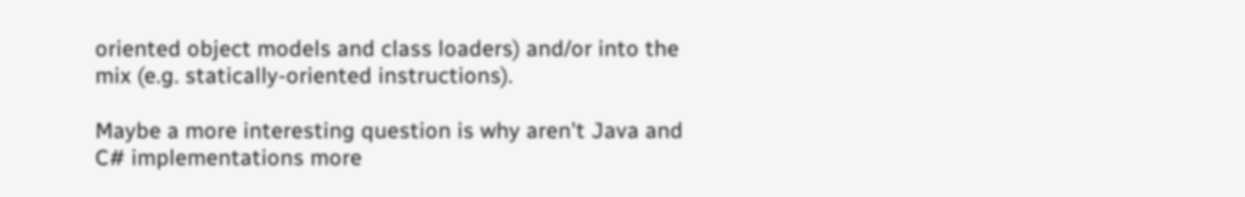oriented object models and class loaders) and/or into the mix (e.g. statically-oriented instructions).

Maybe a more interesting question is why aren't Java and C# implementations more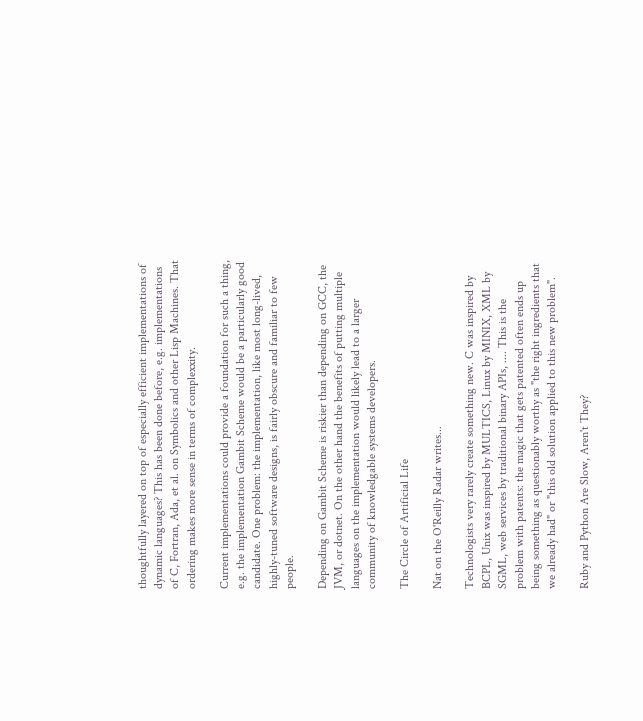thoughtfully layered on top of especially efficient implementations of dynamic languages? This has been done before, e.g. implementations of C, Fortran, Ada, et al. on Symbolics and other Lisp Machines. That ordering makes more sense in terms of complexxity.

Current implementations could provide a foundation for such a thing, e.g. the implementation Gambit Scheme would be a particularly good candidate. One problem: the implementation, like most long-lived, highly-tuned software designs, is fairly obscure and familiar to few people.

Depending on Gambit Scheme is riskier than depending on GCC, the JVM, or dotnet. On the other hand the benefits of putting multiple languages on the implementation would likely lead to a larger community of knowledgable systems developers.

The Circle of Artificial Life

Nat on the O'Reilly Radar writes...

Technologists very rarely create something new. C was inspired by BCPL, Unix was inspired by MULTICS, Linux by MINIX, XML by SGML, web services by traditional binary APIs, .... This is the problem with patents: the magic that gets patented often ends up being something as questionably worthy as "the right ingredients that we already had" or "this old solution applied to this new problem".

Ruby and Python Are Slow, Aren't They?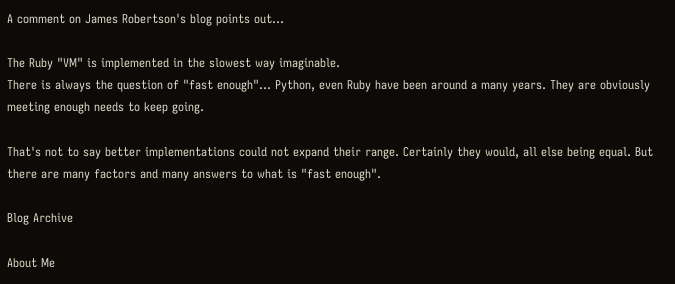A comment on James Robertson's blog points out...

The Ruby "VM" is implemented in the slowest way imaginable.
There is always the question of "fast enough"... Python, even Ruby have been around a many years. They are obviously meeting enough needs to keep going.

That's not to say better implementations could not expand their range. Certainly they would, all else being equal. But there are many factors and many answers to what is "fast enough".

Blog Archive

About Me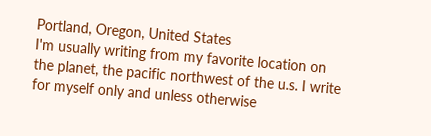Portland, Oregon, United States
I'm usually writing from my favorite location on the planet, the pacific northwest of the u.s. I write for myself only and unless otherwise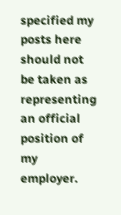specified my posts here should not be taken as representing an official position of my employer.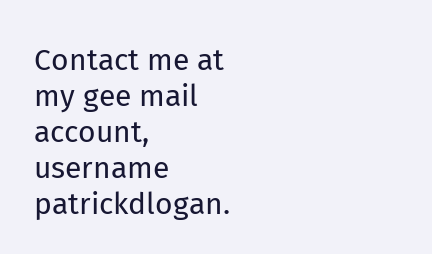Contact me at my gee mail account, username patrickdlogan.